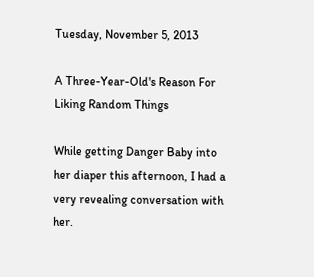Tuesday, November 5, 2013

A Three-Year-Old's Reason For Liking Random Things

While getting Danger Baby into her diaper this afternoon, I had a very revealing conversation with her.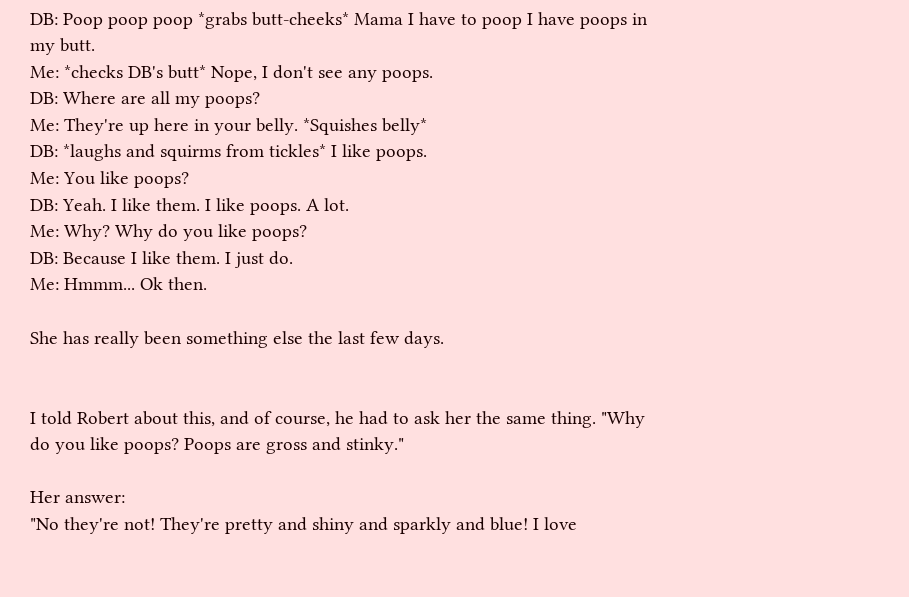DB: Poop poop poop *grabs butt-cheeks* Mama I have to poop I have poops in my butt.
Me: *checks DB's butt* Nope, I don't see any poops.
DB: Where are all my poops?
Me: They're up here in your belly. *Squishes belly*
DB: *laughs and squirms from tickles* I like poops.
Me: You like poops?
DB: Yeah. I like them. I like poops. A lot.
Me: Why? Why do you like poops?
DB: Because I like them. I just do.
Me: Hmmm... Ok then.

She has really been something else the last few days.


I told Robert about this, and of course, he had to ask her the same thing. "Why do you like poops? Poops are gross and stinky."

Her answer:
"No they're not! They're pretty and shiny and sparkly and blue! I love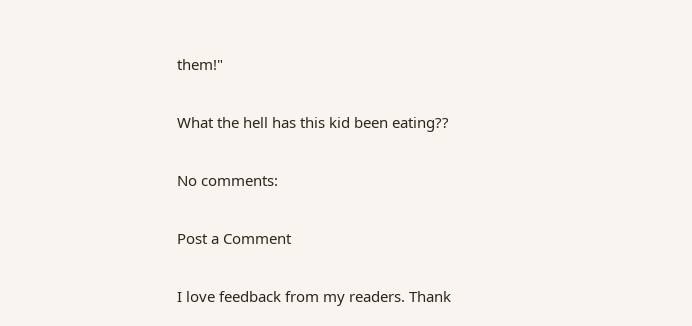them!"

What the hell has this kid been eating??

No comments:

Post a Comment

I love feedback from my readers. Thank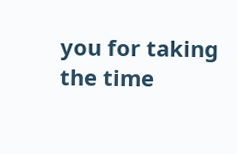you for taking the time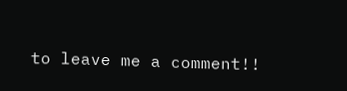to leave me a comment!!